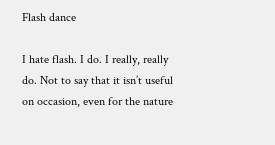Flash dance

I hate flash. I do. I really, really do. Not to say that it isn’t useful on occasion, even for the nature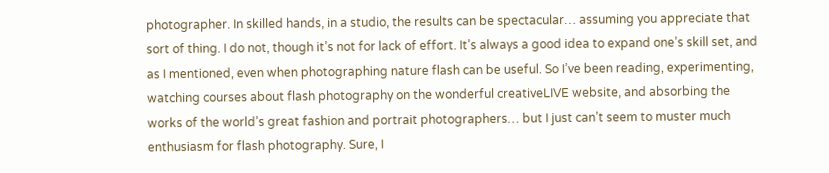photographer. In skilled hands, in a studio, the results can be spectacular… assuming you appreciate that sort of thing. I do not, though it’s not for lack of effort. It’s always a good idea to expand one’s skill set, and as I mentioned, even when photographing nature flash can be useful. So I’ve been reading, experimenting, watching courses about flash photography on the wonderful creativeLIVE website, and absorbing the works of the world’s great fashion and portrait photographers… but I just can’t seem to muster much enthusiasm for flash photography. Sure, I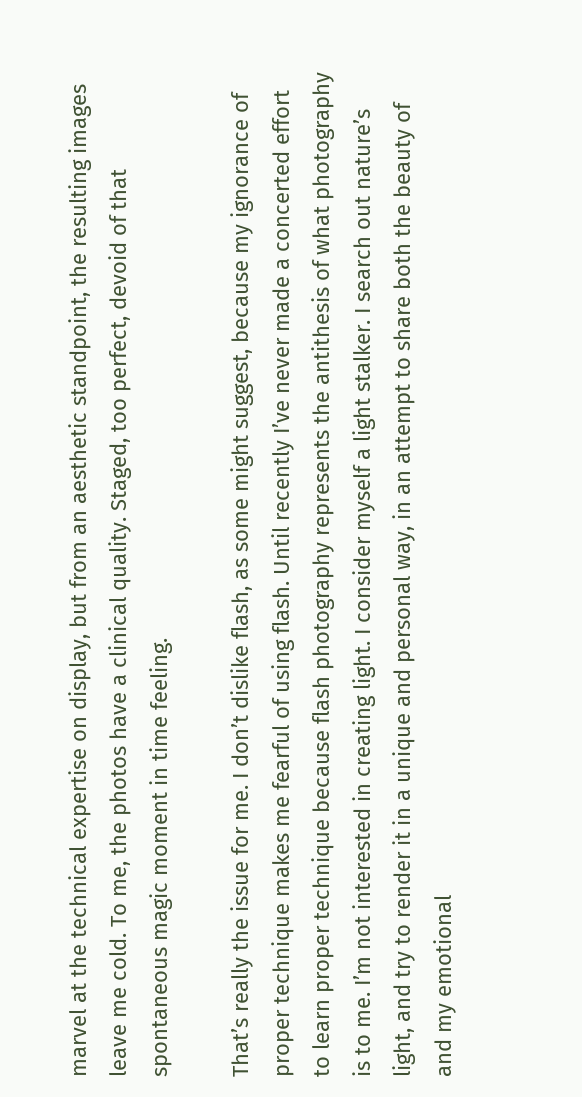marvel at the technical expertise on display, but from an aesthetic standpoint, the resulting images leave me cold. To me, the photos have a clinical quality. Staged, too perfect, devoid of that spontaneous magic moment in time feeling.

That’s really the issue for me. I don’t dislike flash, as some might suggest, because my ignorance of proper technique makes me fearful of using flash. Until recently I’ve never made a concerted effort to learn proper technique because flash photography represents the antithesis of what photography is to me. I’m not interested in creating light. I consider myself a light stalker. I search out nature’s light, and try to render it in a unique and personal way, in an attempt to share both the beauty of and my emotional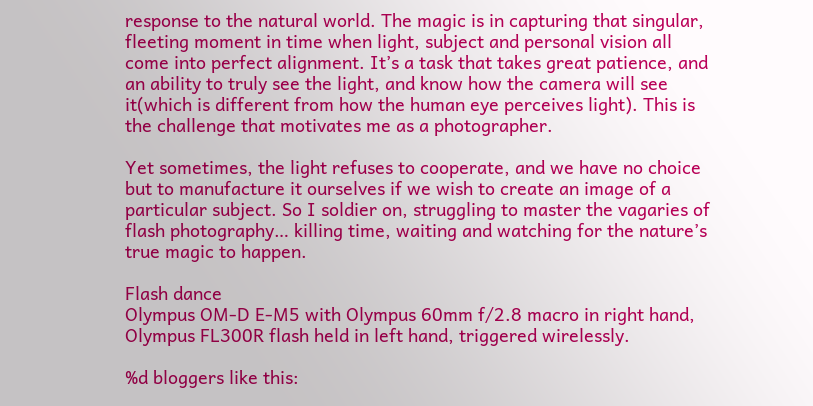response to the natural world. The magic is in capturing that singular, fleeting moment in time when light, subject and personal vision all come into perfect alignment. It’s a task that takes great patience, and an ability to truly see the light, and know how the camera will see it(which is different from how the human eye perceives light). This is the challenge that motivates me as a photographer.

Yet sometimes, the light refuses to cooperate, and we have no choice but to manufacture it ourselves if we wish to create an image of a particular subject. So I soldier on, struggling to master the vagaries of flash photography… killing time, waiting and watching for the nature’s true magic to happen.

Flash dance
Olympus OM-D E-M5 with Olympus 60mm f/2.8 macro in right hand, Olympus FL300R flash held in left hand, triggered wirelessly.

%d bloggers like this: